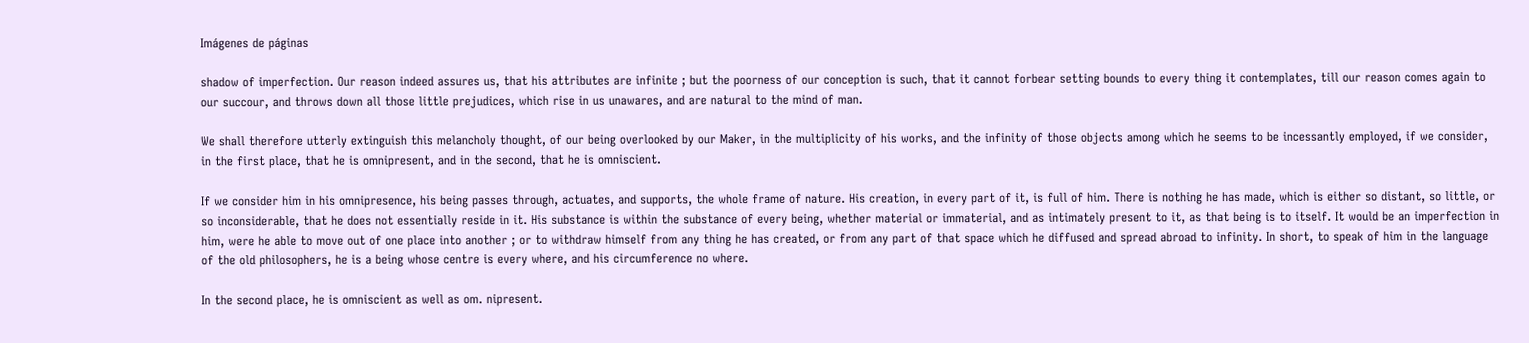Imágenes de páginas

shadow of imperfection. Our reason indeed assures us, that his attributes are infinite ; but the poorness of our conception is such, that it cannot forbear setting bounds to every thing it contemplates, till our reason comes again to our succour, and throws down all those little prejudices, which rise in us unawares, and are natural to the mind of man.

We shall therefore utterly extinguish this melancholy thought, of our being overlooked by our Maker, in the multiplicity of his works, and the infinity of those objects among which he seems to be incessantly employed, if we consider, in the first place, that he is omnipresent, and in the second, that he is omniscient.

If we consider him in his omnipresence, his being passes through, actuates, and supports, the whole frame of nature. His creation, in every part of it, is full of him. There is nothing he has made, which is either so distant, so little, or so inconsiderable, that he does not essentially reside in it. His substance is within the substance of every being, whether material or immaterial, and as intimately present to it, as that being is to itself. It would be an imperfection in him, were he able to move out of one place into another ; or to withdraw himself from any thing he has created, or from any part of that space which he diffused and spread abroad to infinity. In short, to speak of him in the language of the old philosophers, he is a being whose centre is every where, and his circumference no where.

In the second place, he is omniscient as well as om. nipresent.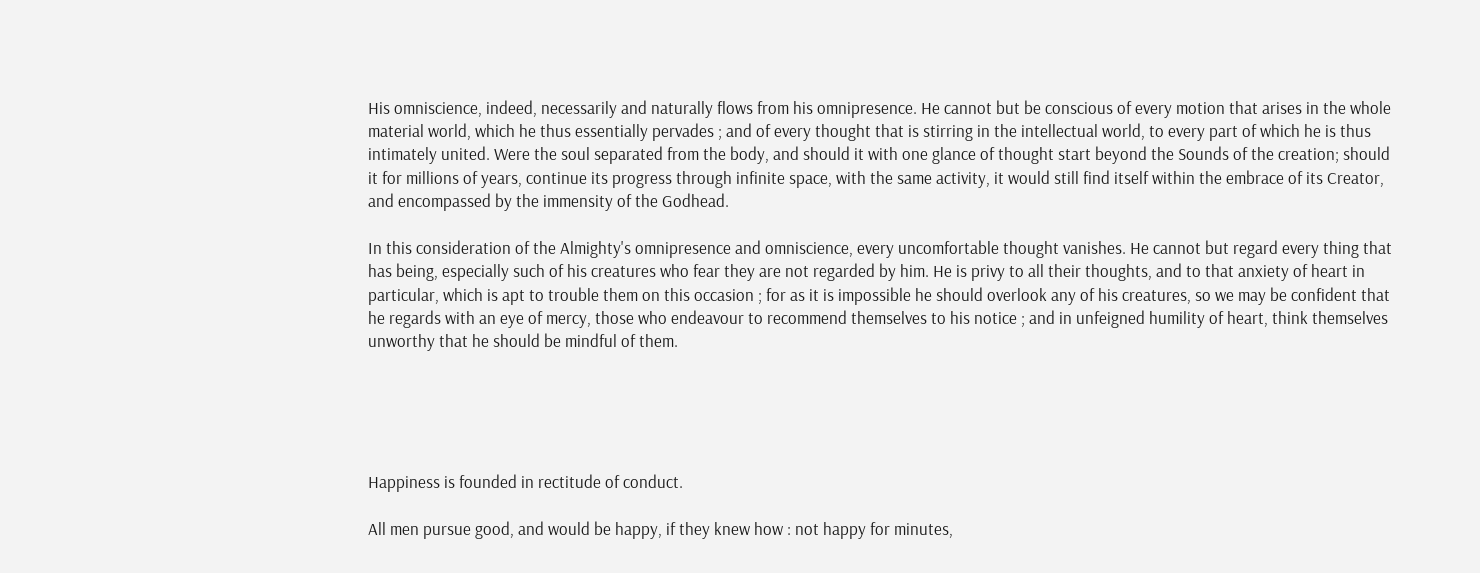His omniscience, indeed, necessarily and naturally flows from his omnipresence. He cannot but be conscious of every motion that arises in the whole material world, which he thus essentially pervades ; and of every thought that is stirring in the intellectual world, to every part of which he is thus intimately united. Were the soul separated from the body, and should it with one glance of thought start beyond the Sounds of the creation; should it for millions of years, continue its progress through infinite space, with the same activity, it would still find itself within the embrace of its Creator, and encompassed by the immensity of the Godhead.

In this consideration of the Almighty's omnipresence and omniscience, every uncomfortable thought vanishes. He cannot but regard every thing that has being, especially such of his creatures who fear they are not regarded by him. He is privy to all their thoughts, and to that anxiety of heart in particular, which is apt to trouble them on this occasion ; for as it is impossible he should overlook any of his creatures, so we may be confident that he regards with an eye of mercy, those who endeavour to recommend themselves to his notice ; and in unfeigned humility of heart, think themselves unworthy that he should be mindful of them.





Happiness is founded in rectitude of conduct.

All men pursue good, and would be happy, if they knew how : not happy for minutes,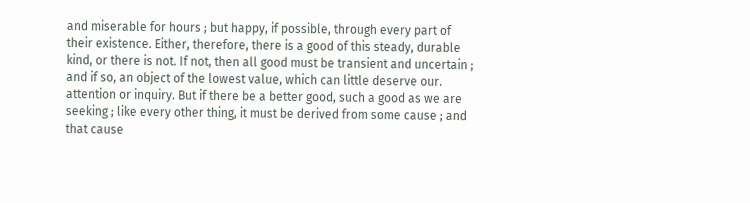and miserable for hours ; but happy, if possible, through every part of their existence. Either, therefore, there is a good of this steady, durable kind, or there is not. If not, then all good must be transient and uncertain ; and if so, an object of the lowest value, which can little deserve our. attention or inquiry. But if there be a better good, such a good as we are seeking ; like every other thing, it must be derived from some cause ; and that cause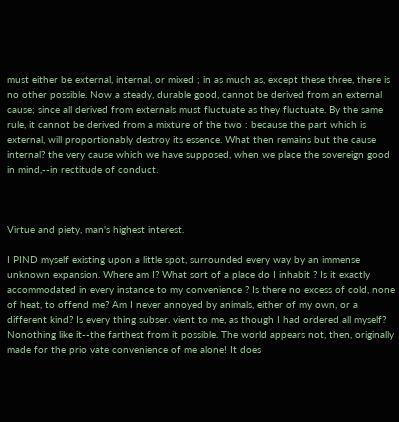must either be external, internal, or mixed ; in as much as, except these three, there is no other possible. Now a steady, durable good, cannot be derived from an external cause; since all derived from externals must fluctuate as they fluctuate. By the same rule, it cannot be derived from a mixture of the two : because the part which is external, will proportionably destroy its essence. What then remains but the cause internal? the very cause which we have supposed, when we place the sovereign good in mind,--in rectitude of conduct.



Virtue and piety, man's highest interest.

I PIND myself existing upon a little spot, surrounded every way by an immense unknown expansion. Where am I? What sort of a place do I inhabit ? Is it exactly accommodated in every instance to my convenience ? Is there no excess of cold, none of heat, to offend me? Am I never annoyed by animals, either of my own, or a different kind? Is every thing subser. vient to me, as though I had ordered all myself? Nonothing like it--the farthest from it possible. The world appears not, then, originally made for the prio vate convenience of me alone! It does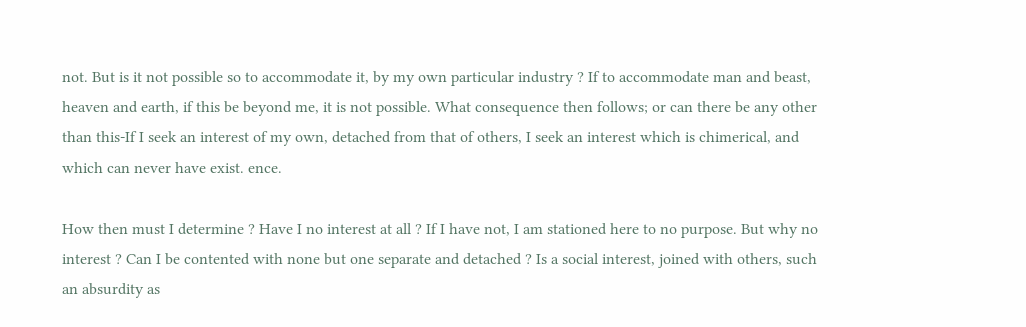not. But is it not possible so to accommodate it, by my own particular industry ? If to accommodate man and beast, heaven and earth, if this be beyond me, it is not possible. What consequence then follows; or can there be any other than this-If I seek an interest of my own, detached from that of others, I seek an interest which is chimerical, and which can never have exist. ence.

How then must I determine ? Have I no interest at all ? If I have not, I am stationed here to no purpose. But why no interest ? Can I be contented with none but one separate and detached ? Is a social interest, joined with others, such an absurdity as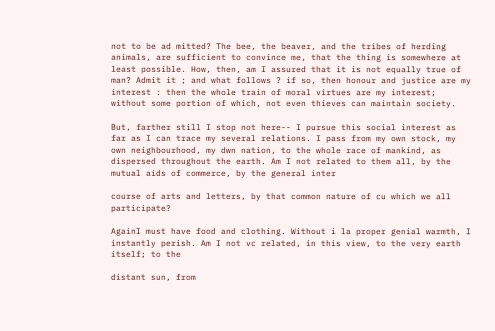not to be ad mitted? The bee, the beaver, and the tribes of herding animals, are sufficient to convince me, that the thing is somewhere at least possible. How, then, am I assured that it is not equally true of man? Admit it ; and what follows ? if so, then honour and justice are my interest : then the whole train of moral virtues are my interest; without some portion of which, not even thieves can maintain society.

But, farther still I stop not here-- I pursue this social interest as far as I can trace my several relations. I pass from my own stock, my own neighbourhood, my dwn nation, to the whole race of mankind, as dispersed throughout the earth. Am I not related to them all, by the mutual aids of commerce, by the general inter

course of arts and letters, by that common nature of cu which we all participate?

AgainI must have food and clothing. Without i la proper genial warmth, I instantly perish. Am I not vc related, in this view, to the very earth itself; to the

distant sun, from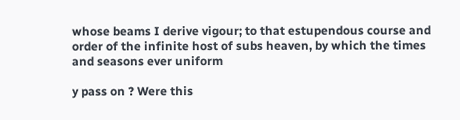whose beams I derive vigour; to that estupendous course and order of the infinite host of subs heaven, by which the times and seasons ever uniform

y pass on ? Were this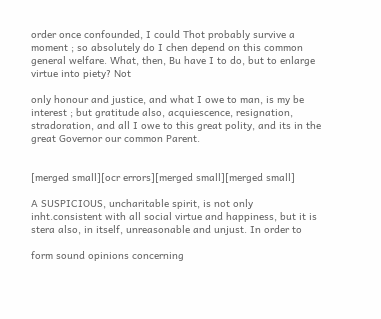order once confounded, I could Thot probably survive a moment ; so absolutely do I chen depend on this common general welfare. What, then, Bu have I to do, but to enlarge virtue into piety? Not

only honour and justice, and what I owe to man, is my be interest ; but gratitude also, acquiescence, resignation, stradoration, and all I owe to this great polity, and its in the great Governor our common Parent.


[merged small][ocr errors][merged small][merged small]

A SUSPICIOUS, uncharitable spirit, is not only inht.consistent with all social virtue and happiness, but it is stera also, in itself, unreasonable and unjust. In order to

form sound opinions concerning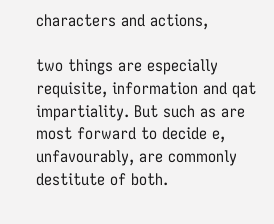characters and actions,

two things are especially requisite, information and qat impartiality. But such as are most forward to decide e, unfavourably, are commonly destitute of both.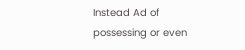Instead Ad of possessing or even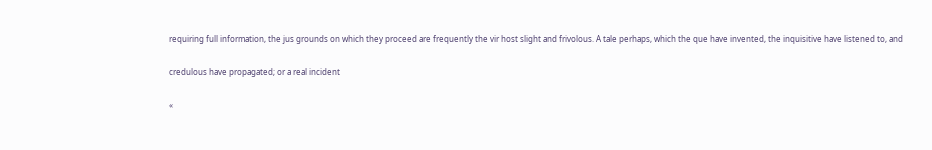requiring full information, the jus grounds on which they proceed are frequently the vir host slight and frivolous. A tale perhaps, which the que have invented, the inquisitive have listened to, and

credulous have propagated; or a real incident

«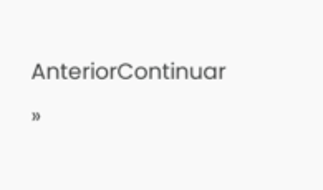AnteriorContinuar »